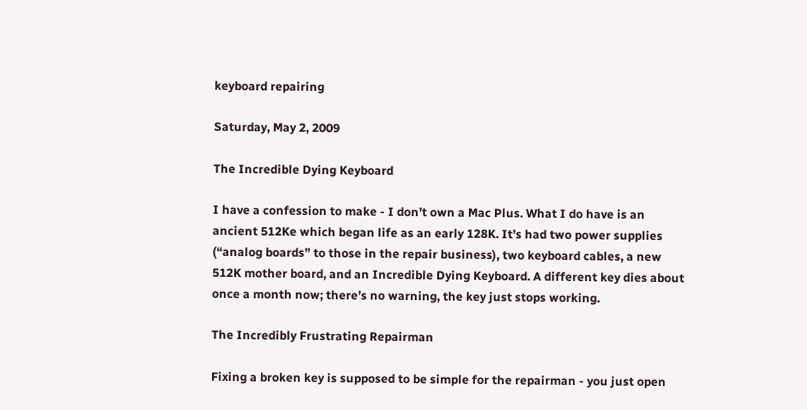keyboard repairing

Saturday, May 2, 2009

The Incredible Dying Keyboard

I have a confession to make - I don’t own a Mac Plus. What I do have is an
ancient 512Ke which began life as an early 128K. It’s had two power supplies
(“analog boards” to those in the repair business), two keyboard cables, a new
512K mother board, and an Incredible Dying Keyboard. A different key dies about
once a month now; there’s no warning, the key just stops working.

The Incredibly Frustrating Repairman

Fixing a broken key is supposed to be simple for the repairman - you just open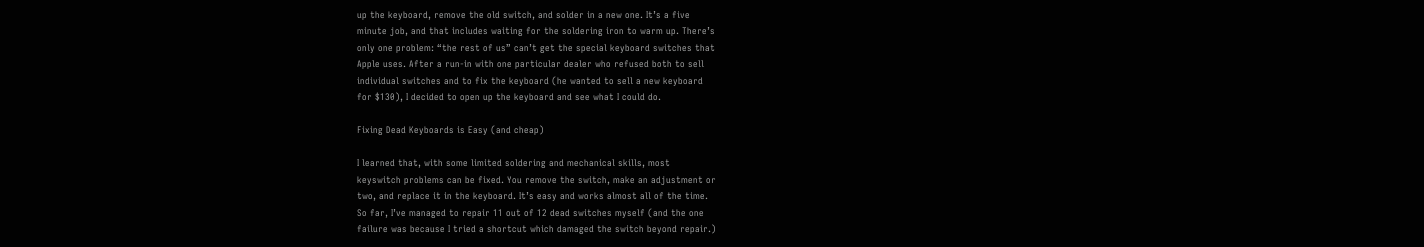up the keyboard, remove the old switch, and solder in a new one. It’s a five
minute job, and that includes waiting for the soldering iron to warm up. There’s
only one problem: “the rest of us” can’t get the special keyboard switches that
Apple uses. After a run-in with one particular dealer who refused both to sell
individual switches and to fix the keyboard (he wanted to sell a new keyboard
for $130), I decided to open up the keyboard and see what I could do.

Fixing Dead Keyboards is Easy (and cheap)

I learned that, with some limited soldering and mechanical skills, most
keyswitch problems can be fixed. You remove the switch, make an adjustment or
two, and replace it in the keyboard. It’s easy and works almost all of the time.
So far, I’ve managed to repair 11 out of 12 dead switches myself (and the one
failure was because I tried a shortcut which damaged the switch beyond repair.)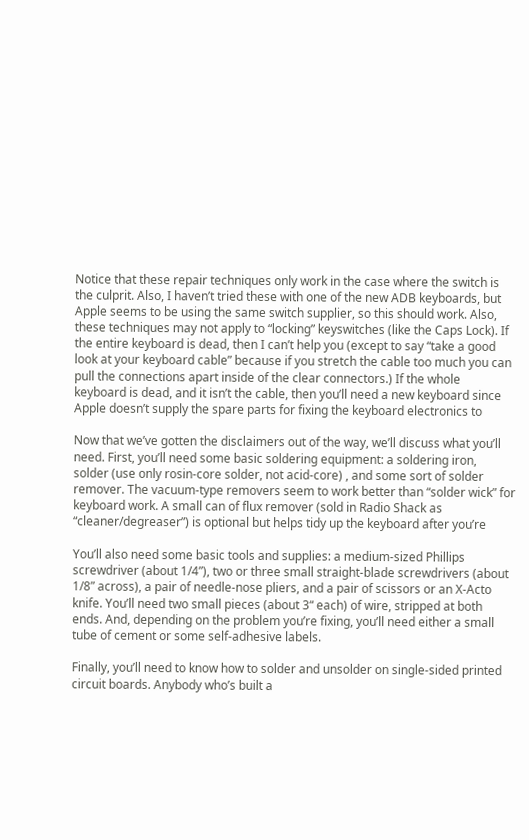Notice that these repair techniques only work in the case where the switch is
the culprit. Also, I haven’t tried these with one of the new ADB keyboards, but
Apple seems to be using the same switch supplier, so this should work. Also,
these techniques may not apply to “locking” keyswitches (like the Caps Lock). If
the entire keyboard is dead, then I can’t help you (except to say “take a good
look at your keyboard cable” because if you stretch the cable too much you can
pull the connections apart inside of the clear connectors.) If the whole
keyboard is dead, and it isn’t the cable, then you’ll need a new keyboard since
Apple doesn’t supply the spare parts for fixing the keyboard electronics to

Now that we’ve gotten the disclaimers out of the way, we’ll discuss what you’ll
need. First, you’ll need some basic soldering equipment: a soldering iron,
solder (use only rosin-core solder, not acid-core) , and some sort of solder
remover. The vacuum-type removers seem to work better than “solder wick” for
keyboard work. A small can of flux remover (sold in Radio Shack as
“cleaner/degreaser”) is optional but helps tidy up the keyboard after you’re

You’ll also need some basic tools and supplies: a medium-sized Phillips
screwdriver (about 1/4”), two or three small straight-blade screwdrivers (about
1/8” across), a pair of needle-nose pliers, and a pair of scissors or an X-Acto
knife. You’ll need two small pieces (about 3“ each) of wire, stripped at both
ends. And, depending on the problem you’re fixing, you’ll need either a small
tube of cement or some self-adhesive labels.

Finally, you’ll need to know how to solder and unsolder on single-sided printed
circuit boards. Anybody who’s built a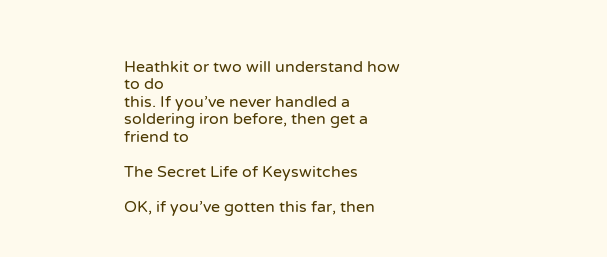Heathkit or two will understand how to do
this. If you’ve never handled a soldering iron before, then get a friend to

The Secret Life of Keyswitches

OK, if you’ve gotten this far, then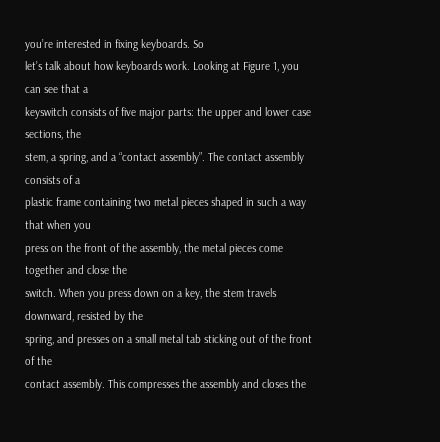you’re interested in fixing keyboards. So
let’s talk about how keyboards work. Looking at Figure 1, you can see that a
keyswitch consists of five major parts: the upper and lower case sections, the
stem, a spring, and a “contact assembly”. The contact assembly consists of a
plastic frame containing two metal pieces shaped in such a way that when you
press on the front of the assembly, the metal pieces come together and close the
switch. When you press down on a key, the stem travels downward, resisted by the
spring, and presses on a small metal tab sticking out of the front of the
contact assembly. This compresses the assembly and closes the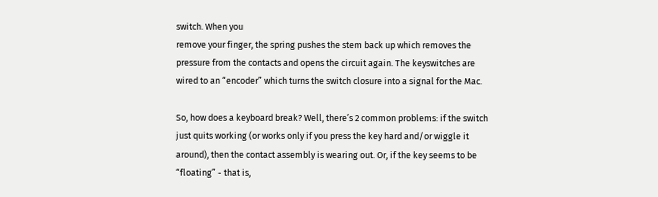switch. When you
remove your finger, the spring pushes the stem back up which removes the
pressure from the contacts and opens the circuit again. The keyswitches are
wired to an “encoder” which turns the switch closure into a signal for the Mac.

So, how does a keyboard break? Well, there’s 2 common problems: if the switch
just quits working (or works only if you press the key hard and/or wiggle it
around), then the contact assembly is wearing out. Or, if the key seems to be
“floating” - that is,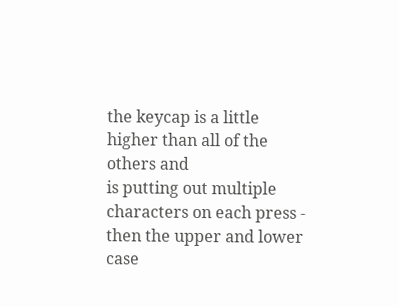the keycap is a little higher than all of the others and
is putting out multiple characters on each press - then the upper and lower case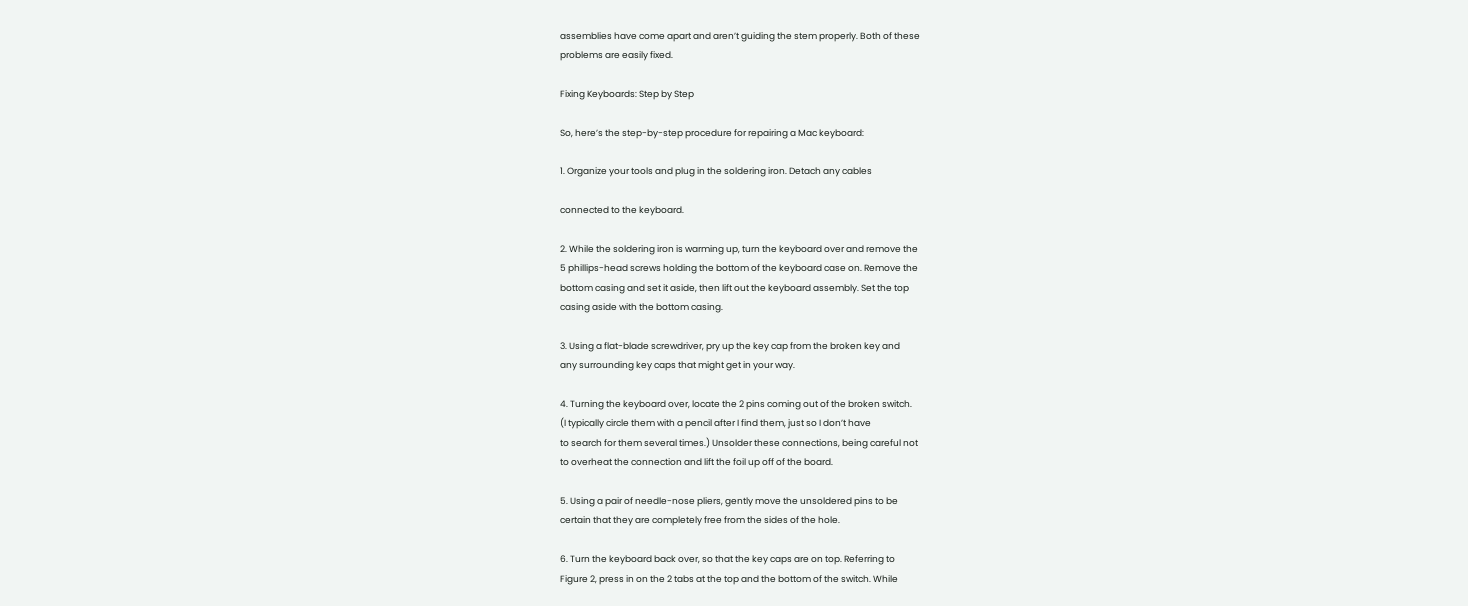assemblies have come apart and aren’t guiding the stem properly. Both of these
problems are easily fixed.

Fixing Keyboards: Step by Step

So, here’s the step-by-step procedure for repairing a Mac keyboard:

1. Organize your tools and plug in the soldering iron. Detach any cables

connected to the keyboard.

2. While the soldering iron is warming up, turn the keyboard over and remove the
5 phillips-head screws holding the bottom of the keyboard case on. Remove the
bottom casing and set it aside, then lift out the keyboard assembly. Set the top
casing aside with the bottom casing.

3. Using a flat-blade screwdriver, pry up the key cap from the broken key and
any surrounding key caps that might get in your way.

4. Turning the keyboard over, locate the 2 pins coming out of the broken switch.
(I typically circle them with a pencil after I find them, just so I don’t have
to search for them several times.) Unsolder these connections, being careful not
to overheat the connection and lift the foil up off of the board.

5. Using a pair of needle-nose pliers, gently move the unsoldered pins to be
certain that they are completely free from the sides of the hole.

6. Turn the keyboard back over, so that the key caps are on top. Referring to
Figure 2, press in on the 2 tabs at the top and the bottom of the switch. While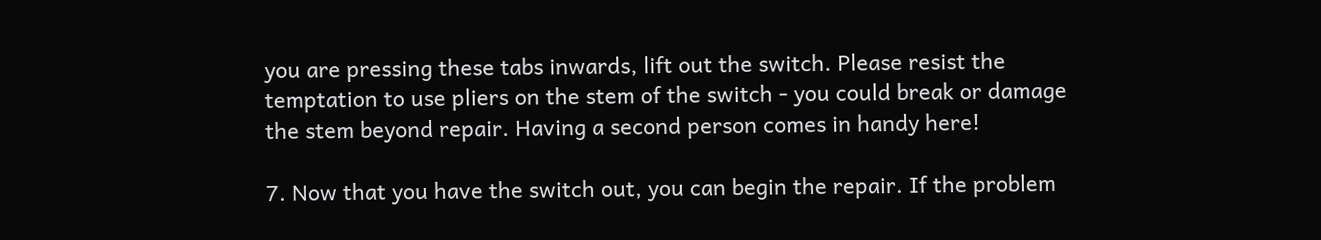you are pressing these tabs inwards, lift out the switch. Please resist the
temptation to use pliers on the stem of the switch - you could break or damage
the stem beyond repair. Having a second person comes in handy here!

7. Now that you have the switch out, you can begin the repair. If the problem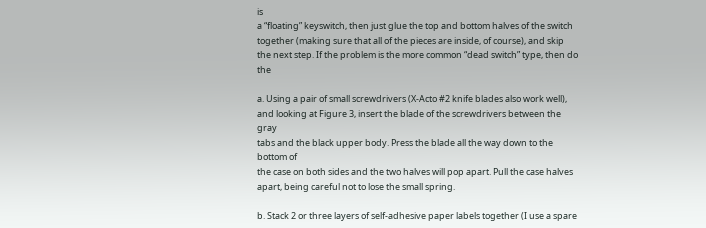is
a “floating” keyswitch, then just glue the top and bottom halves of the switch
together (making sure that all of the pieces are inside, of course), and skip
the next step. If the problem is the more common “dead switch” type, then do the

a. Using a pair of small screwdrivers (X-Acto #2 knife blades also work well),
and looking at Figure 3, insert the blade of the screwdrivers between the gray
tabs and the black upper body. Press the blade all the way down to the bottom of
the case on both sides and the two halves will pop apart. Pull the case halves
apart, being careful not to lose the small spring.

b. Stack 2 or three layers of self-adhesive paper labels together (I use a spare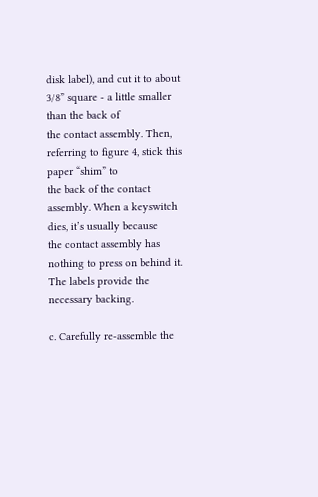disk label), and cut it to about 3/8” square - a little smaller than the back of
the contact assembly. Then, referring to figure 4, stick this paper “shim” to
the back of the contact assembly. When a keyswitch dies, it’s usually because
the contact assembly has nothing to press on behind it. The labels provide the
necessary backing.

c. Carefully re-assemble the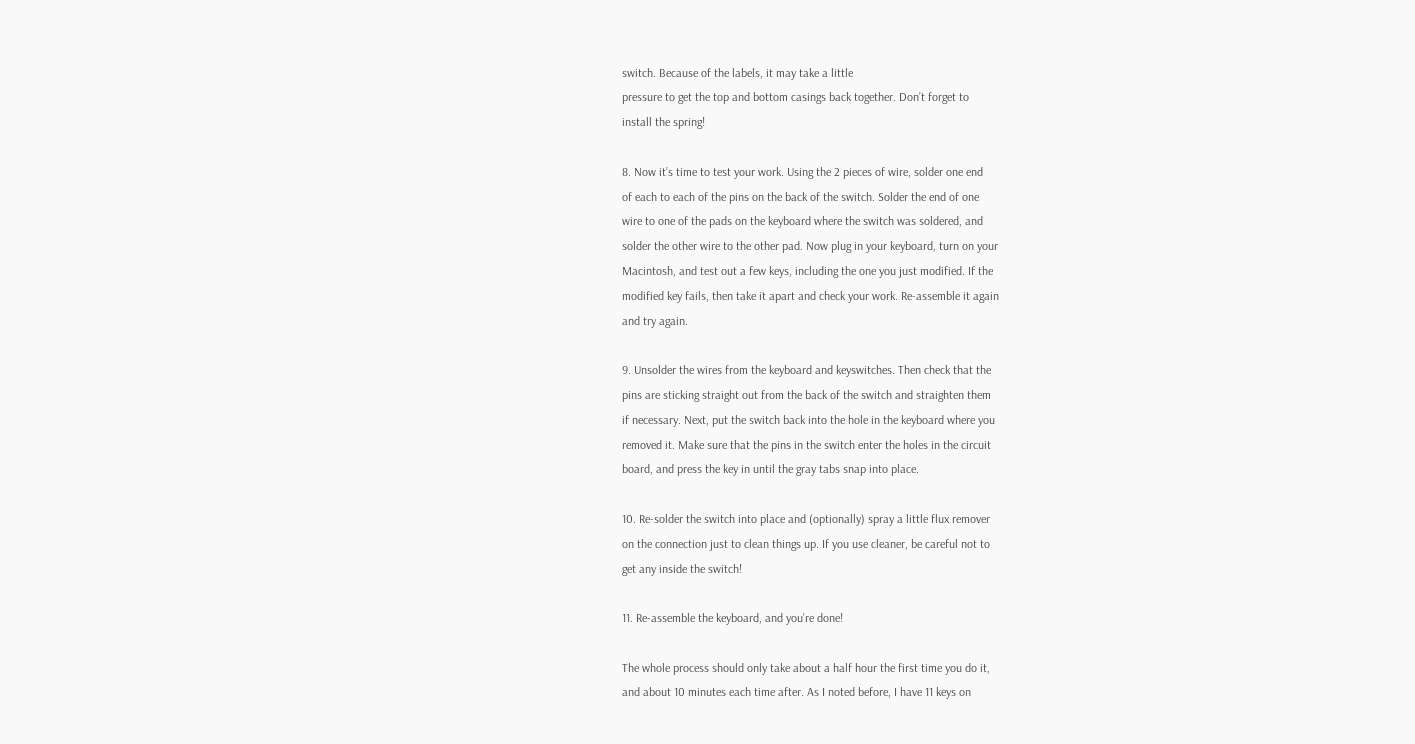switch. Because of the labels, it may take a little
pressure to get the top and bottom casings back together. Don’t forget to
install the spring!

8. Now it’s time to test your work. Using the 2 pieces of wire, solder one end
of each to each of the pins on the back of the switch. Solder the end of one
wire to one of the pads on the keyboard where the switch was soldered, and
solder the other wire to the other pad. Now plug in your keyboard, turn on your
Macintosh, and test out a few keys, including the one you just modified. If the
modified key fails, then take it apart and check your work. Re-assemble it again
and try again.

9. Unsolder the wires from the keyboard and keyswitches. Then check that the
pins are sticking straight out from the back of the switch and straighten them
if necessary. Next, put the switch back into the hole in the keyboard where you
removed it. Make sure that the pins in the switch enter the holes in the circuit
board, and press the key in until the gray tabs snap into place.

10. Re-solder the switch into place and (optionally) spray a little flux remover
on the connection just to clean things up. If you use cleaner, be careful not to
get any inside the switch!

11. Re-assemble the keyboard, and you’re done!

The whole process should only take about a half hour the first time you do it,
and about 10 minutes each time after. As I noted before, I have 11 keys on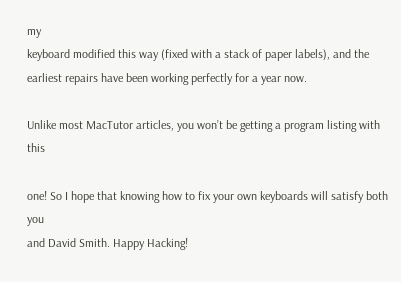my
keyboard modified this way (fixed with a stack of paper labels), and the
earliest repairs have been working perfectly for a year now.

Unlike most MacTutor articles, you won’t be getting a program listing with this

one! So I hope that knowing how to fix your own keyboards will satisfy both you
and David Smith. Happy Hacking!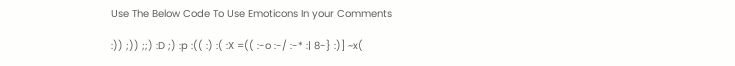Use The Below Code To Use Emoticons In your Comments

:)) ;)) ;;) :D ;) :p :(( :) :( :X =(( :-o :-/ :-* :| 8-} :)] ~x(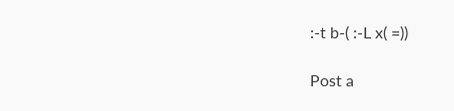:-t b-( :-L x( =))

Post a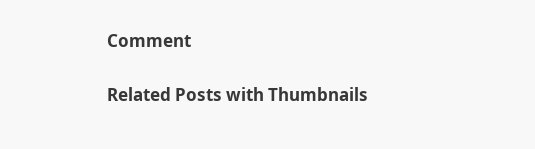Comment

Related Posts with Thumbnails